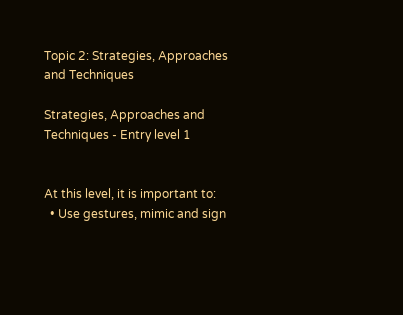Topic 2: Strategies, Approaches and Techniques

Strategies, Approaches and Techniques - Entry level 1


At this level, it is important to:
  • Use gestures, mimic and sign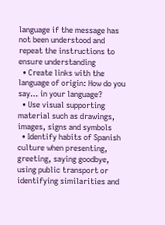language if the message has not been understood and repeat the instructions to ensure understanding
  • Create links with the language of origin: How do you say… in your language?
  • Use visual supporting material such as drawings, images, signs and symbols
  • Identify habits of Spanish culture when presenting, greeting, saying goodbye, using public transport or identifying similarities and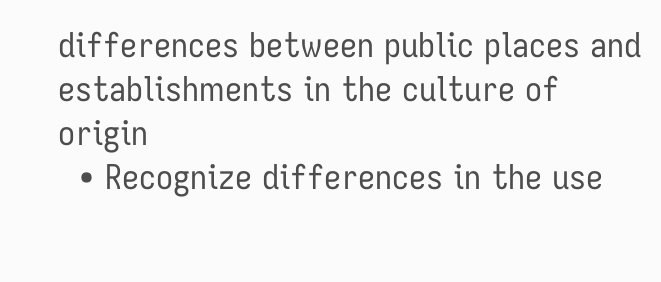differences between public places and establishments in the culture of origin
  • Recognize differences in the use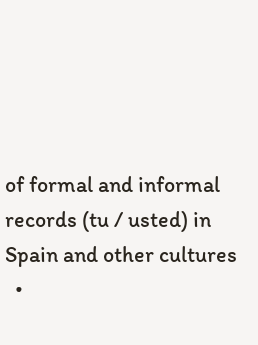of formal and informal records (tu / usted) in Spain and other cultures
  •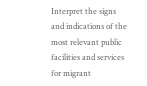Interpret the signs and indications of the most relevant public facilities and services for migrant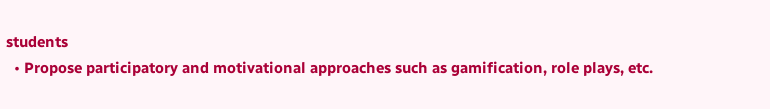students
  • Propose participatory and motivational approaches such as gamification, role plays, etc.